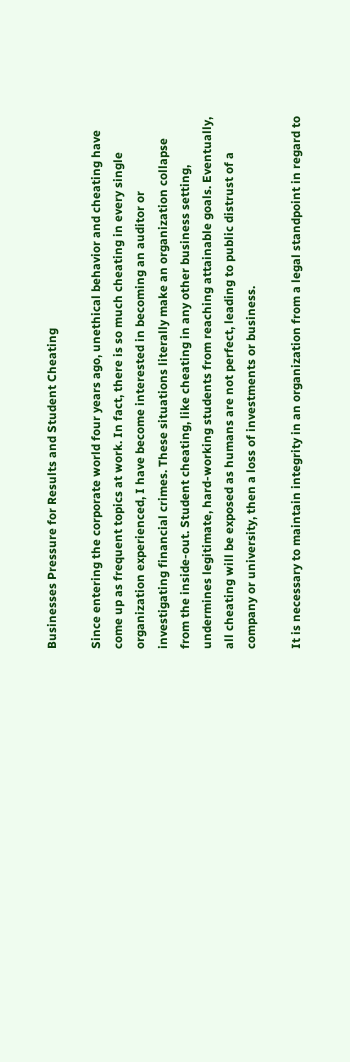Businesses Pressure for Results and Student Cheating

Since entering the corporate world four years ago, unethical behavior and cheating have come up as frequent topics at work. In fact, there is so much cheating in every single organization experienced, I have become interested in becoming an auditor or investigating financial crimes. These situations literally make an organization collapse from the inside-out. Student cheating, like cheating in any other business setting, undermines legitimate, hard-working students from reaching attainable goals. Eventually, all cheating will be exposed as humans are not perfect, leading to public distrust of a company or university, then a loss of investments or business.

It is necessary to maintain integrity in an organization from a legal standpoint in regard to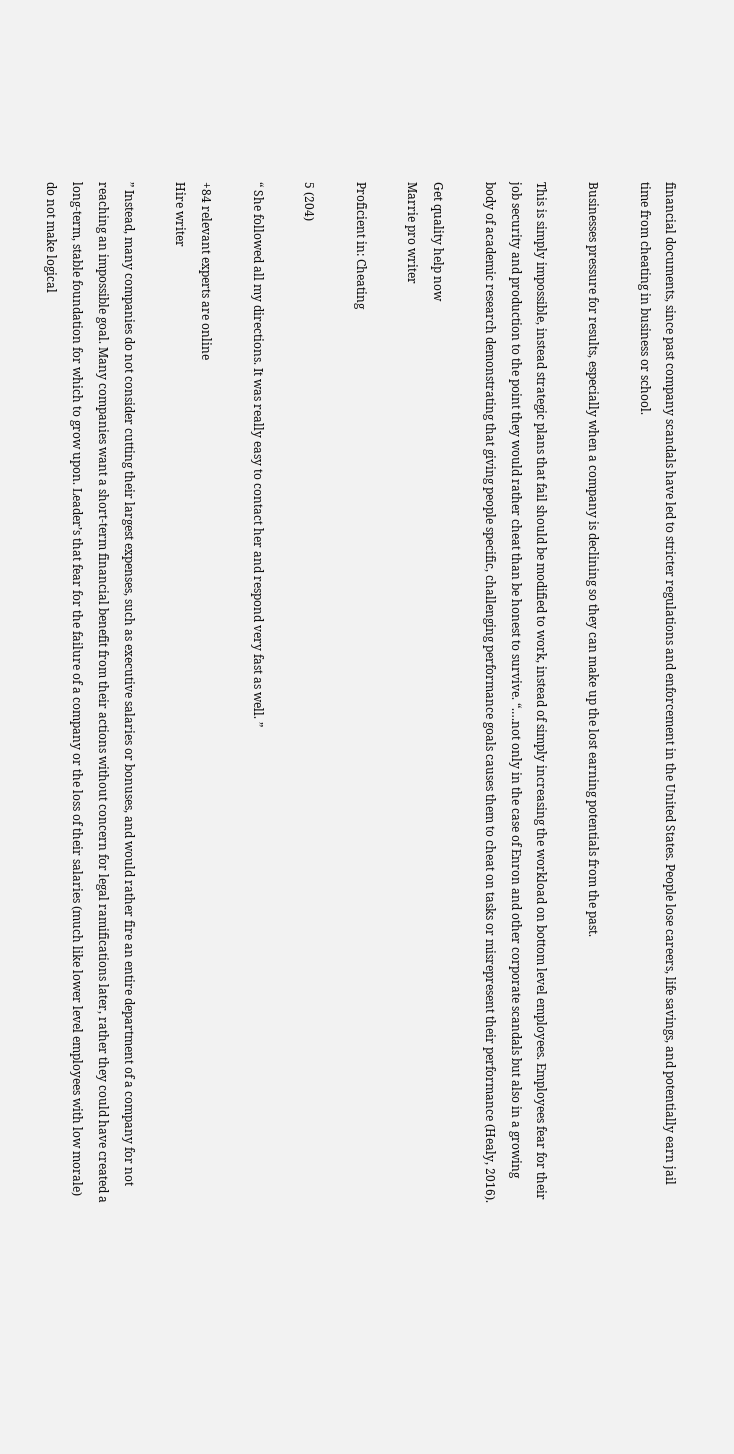financial documents, since past company scandals have led to stricter regulations and enforcement in the United States. People lose careers, life savings, and potentially earn jail time from cheating in business or school.

Businesses pressure for results, especially when a company is declining so they can make up the lost earning potentials from the past.

This is simply impossible, instead strategic plans that fail should be modified to work, instead of simply increasing the workload on bottom level employees. Employees fear for their job security and production to the point they would rather cheat than be honest to survive. “.…not only in the case of Enron and other corporate scandals but also in a growing body of academic research demonstrating that giving people specific, challenging performance goals causes them to cheat on tasks or misrepresent their performance (Healy, 2016).

Get quality help now
Marrie pro writer

Proficient in: Cheating

5 (204)

“ She followed all my directions. It was really easy to contact her and respond very fast as well. ”

+84 relevant experts are online
Hire writer

” Instead, many companies do not consider cutting their largest expenses, such as executive salaries or bonuses, and would rather fire an entire department of a company for not reaching an impossible goal. Many companies want a short-term financial benefit from their actions without concern for legal ramifications later, rather they could have created a long-term, stable foundation for which to grow upon. Leader’s that fear for the failure of a company or the loss of their salaries (much like lower level employees with low morale) do not make logical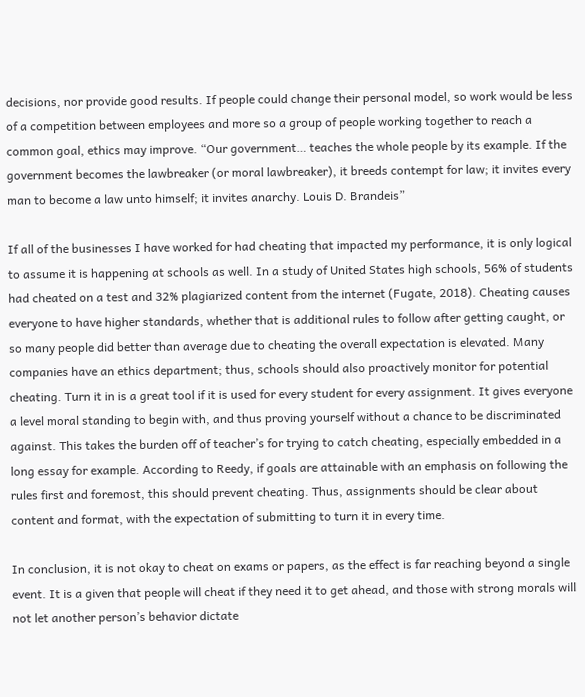decisions, nor provide good results. If people could change their personal model, so work would be less of a competition between employees and more so a group of people working together to reach a common goal, ethics may improve. “Our government… teaches the whole people by its example. If the government becomes the lawbreaker (or moral lawbreaker), it breeds contempt for law; it invites every man to become a law unto himself; it invites anarchy. Louis D. Brandeis”

If all of the businesses I have worked for had cheating that impacted my performance, it is only logical to assume it is happening at schools as well. In a study of United States high schools, 56% of students had cheated on a test and 32% plagiarized content from the internet (Fugate, 2018). Cheating causes everyone to have higher standards, whether that is additional rules to follow after getting caught, or so many people did better than average due to cheating the overall expectation is elevated. Many companies have an ethics department; thus, schools should also proactively monitor for potential cheating. Turn it in is a great tool if it is used for every student for every assignment. It gives everyone a level moral standing to begin with, and thus proving yourself without a chance to be discriminated against. This takes the burden off of teacher’s for trying to catch cheating, especially embedded in a long essay for example. According to Reedy, if goals are attainable with an emphasis on following the rules first and foremost, this should prevent cheating. Thus, assignments should be clear about content and format, with the expectation of submitting to turn it in every time.

In conclusion, it is not okay to cheat on exams or papers, as the effect is far reaching beyond a single event. It is a given that people will cheat if they need it to get ahead, and those with strong morals will not let another person’s behavior dictate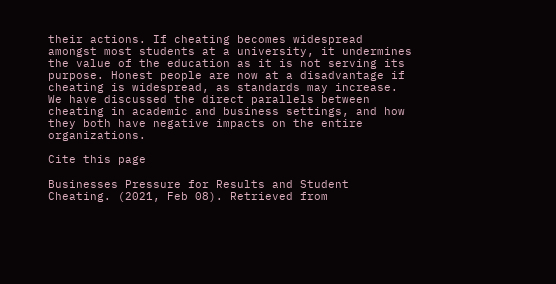their actions. If cheating becomes widespread amongst most students at a university, it undermines the value of the education as it is not serving its purpose. Honest people are now at a disadvantage if cheating is widespread, as standards may increase. We have discussed the direct parallels between cheating in academic and business settings, and how they both have negative impacts on the entire organizations.

Cite this page

Businesses Pressure for Results and Student Cheating. (2021, Feb 08). Retrieved from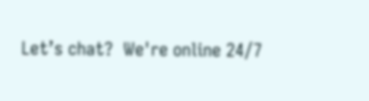Let’s chat?  We're online 24/7